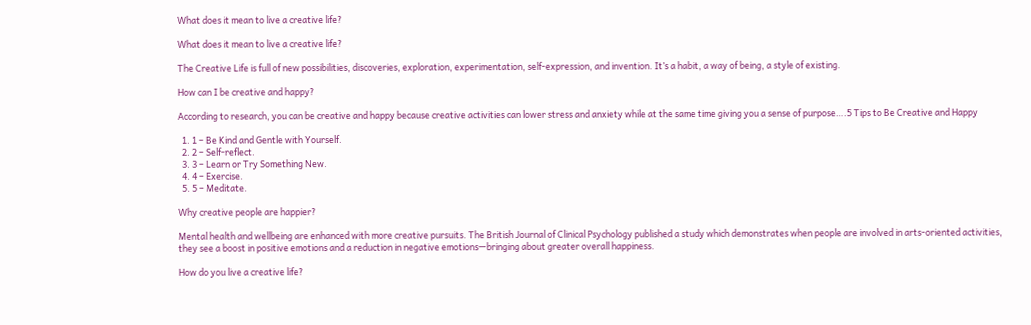What does it mean to live a creative life?

What does it mean to live a creative life?

The Creative Life is full of new possibilities, discoveries, exploration, experimentation, self-expression, and invention. It’s a habit, a way of being, a style of existing.

How can I be creative and happy?

According to research, you can be creative and happy because creative activities can lower stress and anxiety while at the same time giving you a sense of purpose….5 Tips to Be Creative and Happy

  1. 1 – Be Kind and Gentle with Yourself.
  2. 2 – Self-reflect.
  3. 3 – Learn or Try Something New.
  4. 4 – Exercise.
  5. 5 – Meditate.

Why creative people are happier?

Mental health and wellbeing are enhanced with more creative pursuits. The British Journal of Clinical Psychology published a study which demonstrates when people are involved in arts-oriented activities, they see a boost in positive emotions and a reduction in negative emotions—bringing about greater overall happiness.

How do you live a creative life?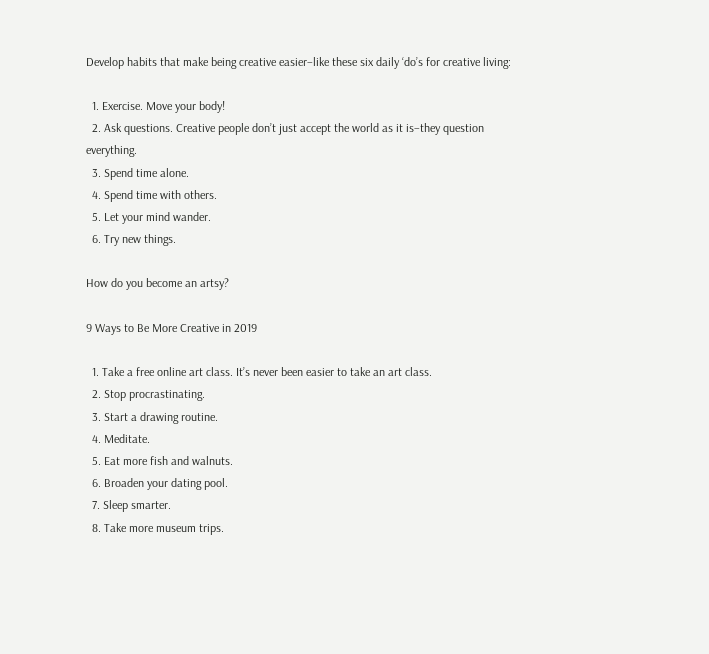Develop habits that make being creative easier–like these six daily ‘do’s for creative living:

  1. Exercise. Move your body!
  2. Ask questions. Creative people don’t just accept the world as it is–they question everything.
  3. Spend time alone.
  4. Spend time with others.
  5. Let your mind wander.
  6. Try new things.

How do you become an artsy?

9 Ways to Be More Creative in 2019

  1. Take a free online art class. It’s never been easier to take an art class.
  2. Stop procrastinating.
  3. Start a drawing routine.
  4. Meditate.
  5. Eat more fish and walnuts.
  6. Broaden your dating pool.
  7. Sleep smarter.
  8. Take more museum trips.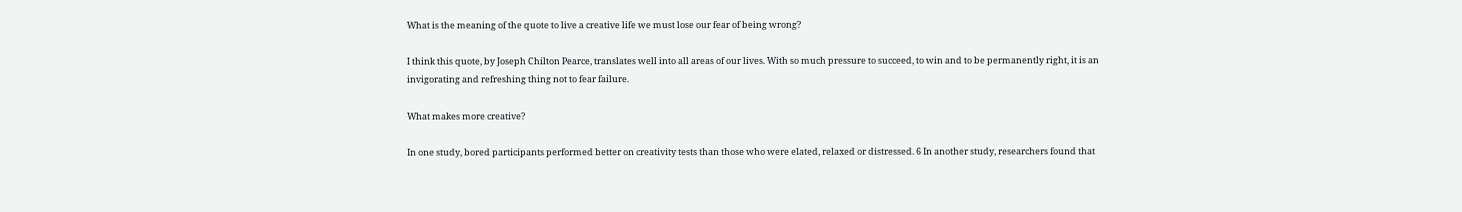What is the meaning of the quote to live a creative life we must lose our fear of being wrong?

I think this quote, by Joseph Chilton Pearce, translates well into all areas of our lives. With so much pressure to succeed, to win and to be permanently right, it is an invigorating and refreshing thing not to fear failure.

What makes more creative?

In one study, bored participants performed better on creativity tests than those who were elated, relaxed or distressed. 6 In another study, researchers found that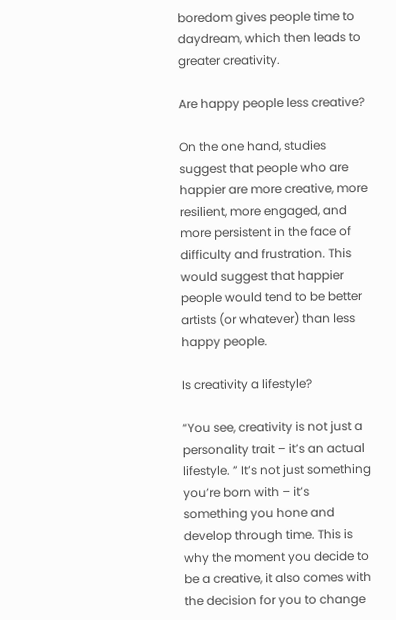boredom gives people time to daydream, which then leads to greater creativity.

Are happy people less creative?

On the one hand, studies suggest that people who are happier are more creative, more resilient, more engaged, and more persistent in the face of difficulty and frustration. This would suggest that happier people would tend to be better artists (or whatever) than less happy people.

Is creativity a lifestyle?

“You see, creativity is not just a personality trait – it’s an actual lifestyle. ” It’s not just something you’re born with – it’s something you hone and develop through time. This is why the moment you decide to be a creative, it also comes with the decision for you to change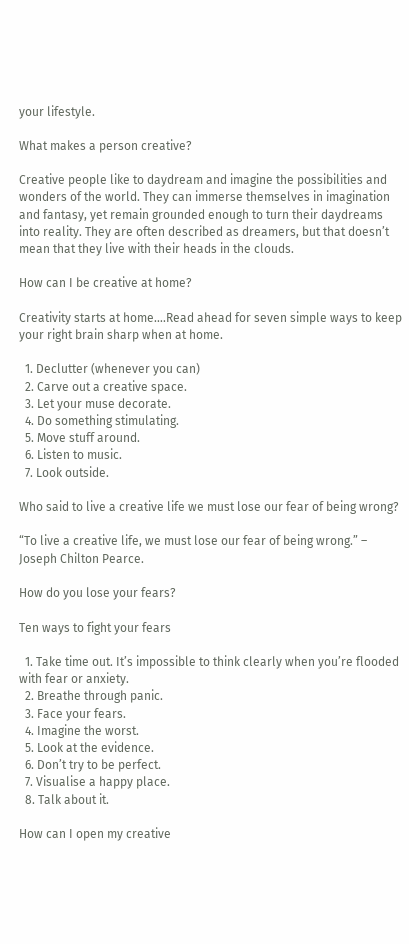your lifestyle.

What makes a person creative?

Creative people like to daydream and imagine the possibilities and wonders of the world. They can immerse themselves in imagination and fantasy, yet remain grounded enough to turn their daydreams into reality. They are often described as dreamers, but that doesn’t mean that they live with their heads in the clouds.

How can I be creative at home?

Creativity starts at home….Read ahead for seven simple ways to keep your right brain sharp when at home.

  1. Declutter (whenever you can)
  2. Carve out a creative space.
  3. Let your muse decorate.
  4. Do something stimulating.
  5. Move stuff around.
  6. Listen to music.
  7. Look outside.

Who said to live a creative life we must lose our fear of being wrong?

“To live a creative life, we must lose our fear of being wrong.” – Joseph Chilton Pearce.

How do you lose your fears?

Ten ways to fight your fears

  1. Take time out. It’s impossible to think clearly when you’re flooded with fear or anxiety.
  2. Breathe through panic.
  3. Face your fears.
  4. Imagine the worst.
  5. Look at the evidence.
  6. Don’t try to be perfect.
  7. Visualise a happy place.
  8. Talk about it.

How can I open my creative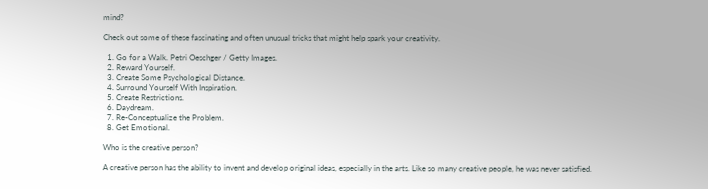mind?

Check out some of these fascinating and often unusual tricks that might help spark your creativity.

  1. Go for a Walk. Petri Oeschger / Getty Images.
  2. Reward Yourself.
  3. Create Some Psychological Distance.
  4. Surround Yourself With Inspiration.
  5. Create Restrictions.
  6. Daydream.
  7. Re-Conceptualize the Problem.
  8. Get Emotional.

Who is the creative person?

A creative person has the ability to invent and develop original ideas, especially in the arts. Like so many creative people, he was never satisfied.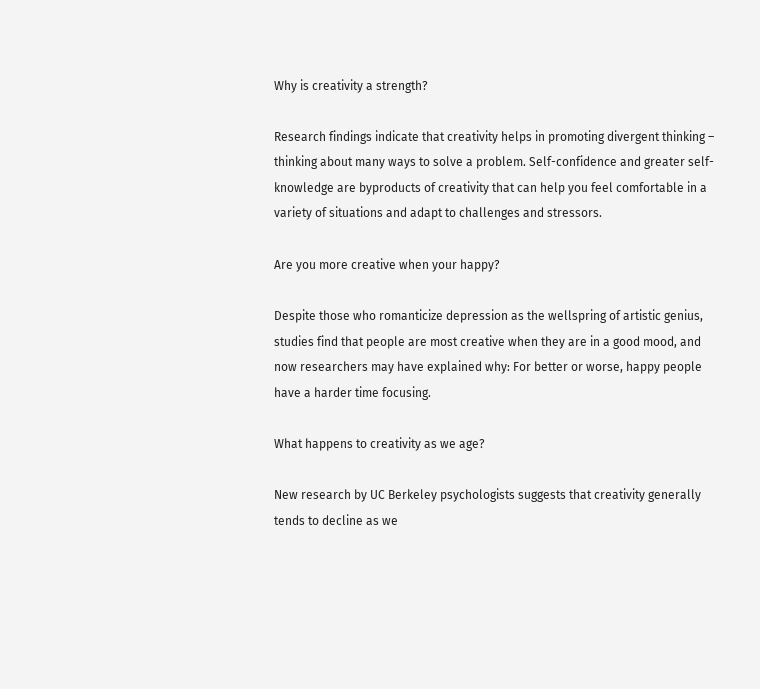Why is creativity a strength?

Research findings indicate that creativity helps in promoting divergent thinking – thinking about many ways to solve a problem. Self-confidence and greater self-knowledge are byproducts of creativity that can help you feel comfortable in a variety of situations and adapt to challenges and stressors.

Are you more creative when your happy?

Despite those who romanticize depression as the wellspring of artistic genius, studies find that people are most creative when they are in a good mood, and now researchers may have explained why: For better or worse, happy people have a harder time focusing.

What happens to creativity as we age?

New research by UC Berkeley psychologists suggests that creativity generally tends to decline as we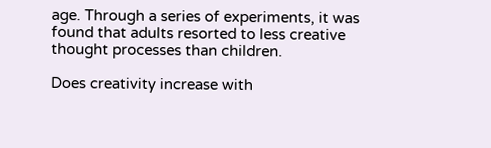age. Through a series of experiments, it was found that adults resorted to less creative thought processes than children.

Does creativity increase with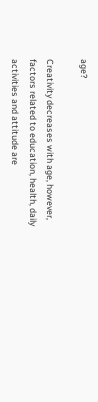age?

Creativity decreases with age, however, factors related to education, health, daily activities and attitude are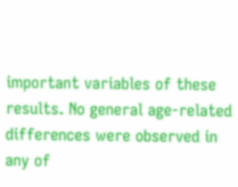important variables of these results. No general age-related differences were observed in any of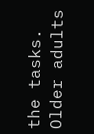the tasks. Older adults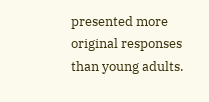presented more original responses than young adults.